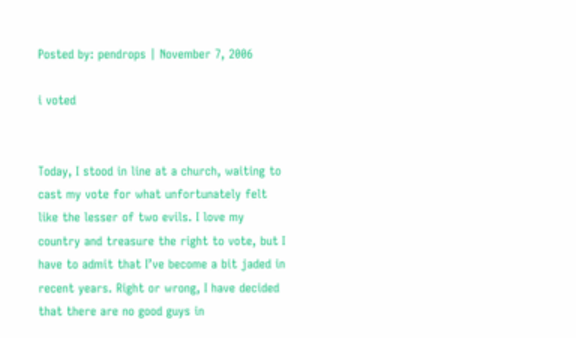Posted by: pendrops | November 7, 2006

i voted


Today, I stood in line at a church, waiting to cast my vote for what unfortunately felt like the lesser of two evils. I love my country and treasure the right to vote, but I have to admit that I’ve become a bit jaded in recent years. Right or wrong, I have decided that there are no good guys in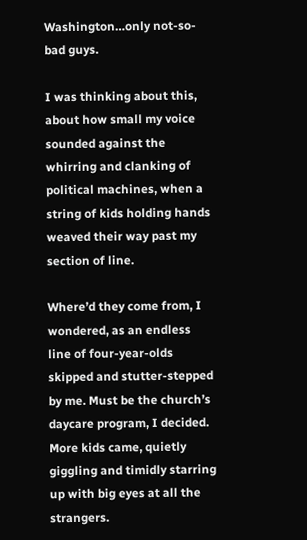Washington…only not-so-bad guys.

I was thinking about this, about how small my voice sounded against the whirring and clanking of political machines, when a string of kids holding hands weaved their way past my section of line.

Where’d they come from, I wondered, as an endless line of four-year-olds skipped and stutter-stepped by me. Must be the church’s daycare program, I decided. More kids came, quietly giggling and timidly starring up with big eyes at all the strangers.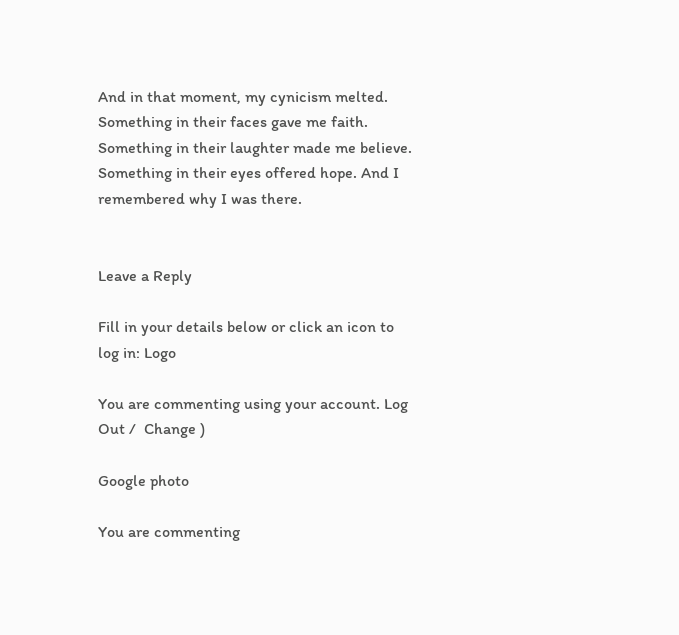And in that moment, my cynicism melted. Something in their faces gave me faith. Something in their laughter made me believe. Something in their eyes offered hope. And I remembered why I was there.


Leave a Reply

Fill in your details below or click an icon to log in: Logo

You are commenting using your account. Log Out /  Change )

Google photo

You are commenting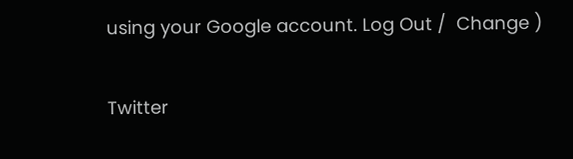using your Google account. Log Out /  Change )

Twitter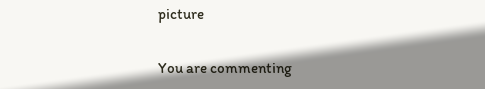picture

You are commenting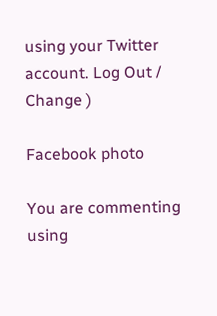using your Twitter account. Log Out /  Change )

Facebook photo

You are commenting using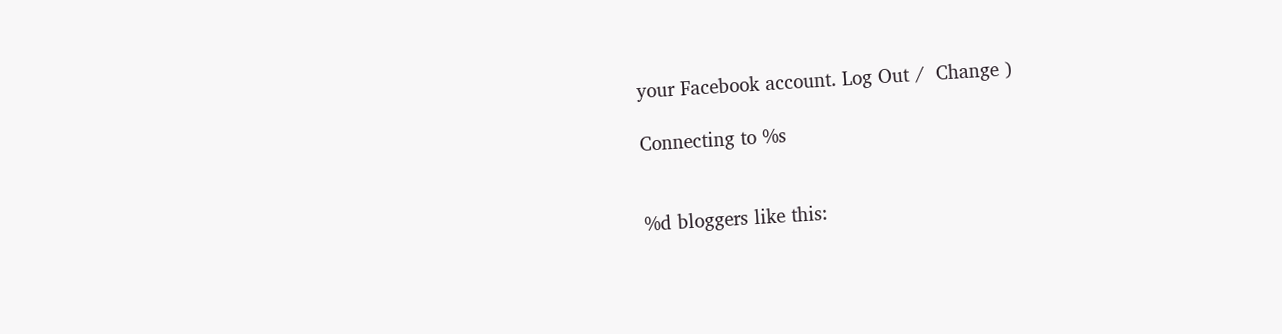your Facebook account. Log Out /  Change )

Connecting to %s


%d bloggers like this: